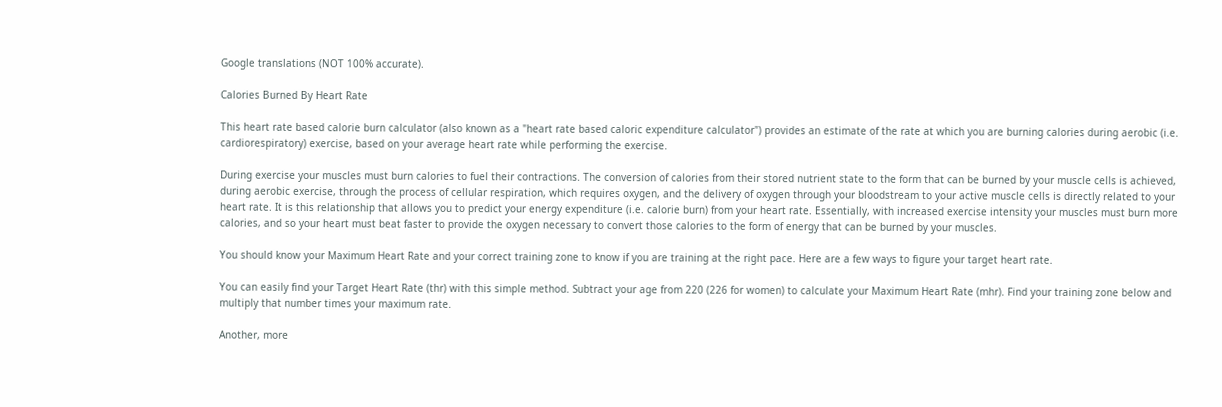Google translations (NOT 100% accurate).

Calories Burned By Heart Rate

This heart rate based calorie burn calculator (also known as a "heart rate based caloric expenditure calculator") provides an estimate of the rate at which you are burning calories during aerobic (i.e. cardiorespiratory) exercise, based on your average heart rate while performing the exercise.

During exercise your muscles must burn calories to fuel their contractions. The conversion of calories from their stored nutrient state to the form that can be burned by your muscle cells is achieved, during aerobic exercise, through the process of cellular respiration, which requires oxygen, and the delivery of oxygen through your bloodstream to your active muscle cells is directly related to your heart rate. It is this relationship that allows you to predict your energy expenditure (i.e. calorie burn) from your heart rate. Essentially, with increased exercise intensity your muscles must burn more calories, and so your heart must beat faster to provide the oxygen necessary to convert those calories to the form of energy that can be burned by your muscles.

You should know your Maximum Heart Rate and your correct training zone to know if you are training at the right pace. Here are a few ways to figure your target heart rate.

You can easily find your Target Heart Rate (thr) with this simple method. Subtract your age from 220 (226 for women) to calculate your Maximum Heart Rate (mhr). Find your training zone below and multiply that number times your maximum rate.

Another, more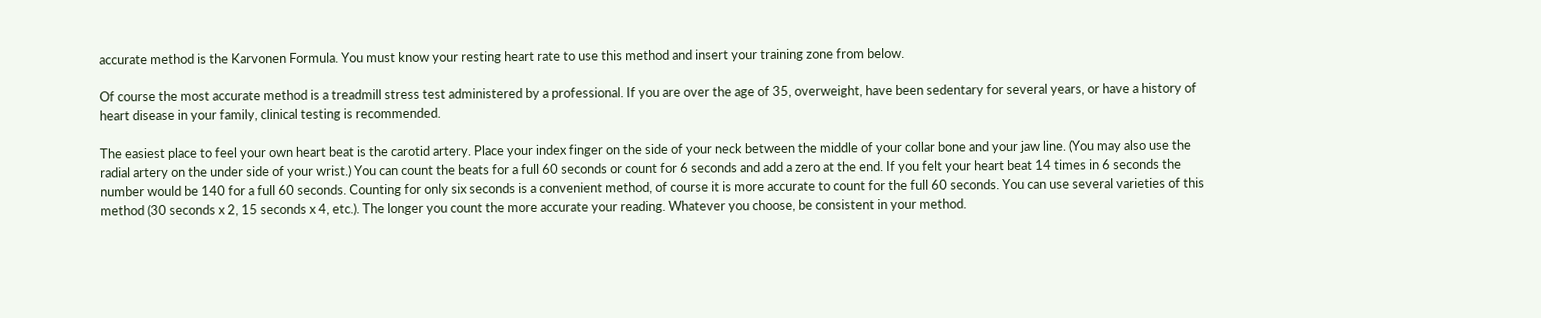accurate method is the Karvonen Formula. You must know your resting heart rate to use this method and insert your training zone from below.

Of course the most accurate method is a treadmill stress test administered by a professional. If you are over the age of 35, overweight, have been sedentary for several years, or have a history of heart disease in your family, clinical testing is recommended.

The easiest place to feel your own heart beat is the carotid artery. Place your index finger on the side of your neck between the middle of your collar bone and your jaw line. (You may also use the radial artery on the under side of your wrist.) You can count the beats for a full 60 seconds or count for 6 seconds and add a zero at the end. If you felt your heart beat 14 times in 6 seconds the number would be 140 for a full 60 seconds. Counting for only six seconds is a convenient method, of course it is more accurate to count for the full 60 seconds. You can use several varieties of this method (30 seconds x 2, 15 seconds x 4, etc.). The longer you count the more accurate your reading. Whatever you choose, be consistent in your method.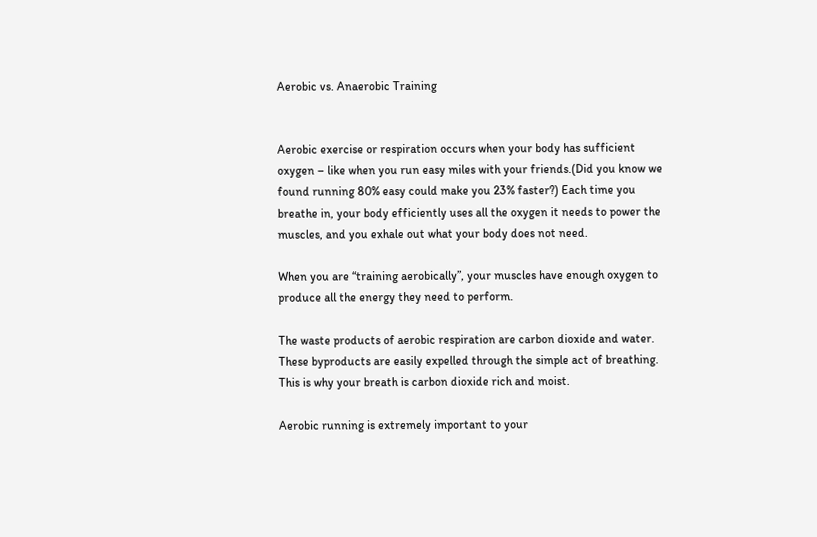Aerobic vs. Anaerobic Training


Aerobic exercise or respiration occurs when your body has sufficient oxygen – like when you run easy miles with your friends.(Did you know we found running 80% easy could make you 23% faster?) Each time you breathe in, your body efficiently uses all the oxygen it needs to power the muscles, and you exhale out what your body does not need.

When you are “training aerobically”, your muscles have enough oxygen to produce all the energy they need to perform.

The waste products of aerobic respiration are carbon dioxide and water. These byproducts are easily expelled through the simple act of breathing. This is why your breath is carbon dioxide rich and moist.

Aerobic running is extremely important to your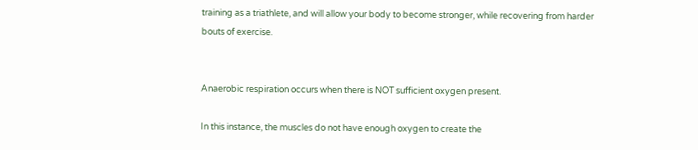training as a triathlete, and will allow your body to become stronger, while recovering from harder bouts of exercise.


Anaerobic respiration occurs when there is NOT sufficient oxygen present.

In this instance, the muscles do not have enough oxygen to create the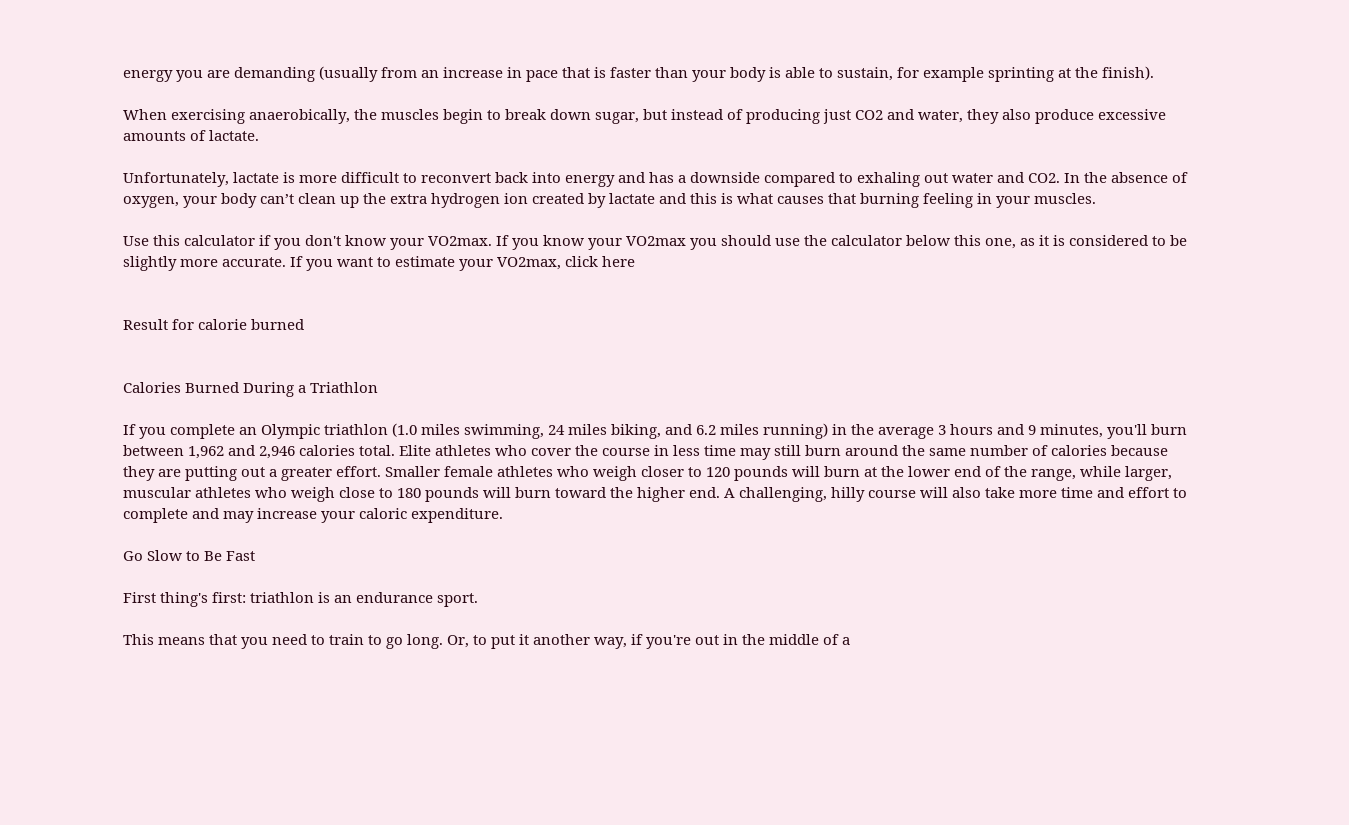energy you are demanding (usually from an increase in pace that is faster than your body is able to sustain, for example sprinting at the finish).

When exercising anaerobically, the muscles begin to break down sugar, but instead of producing just CO2 and water, they also produce excessive amounts of lactate.

Unfortunately, lactate is more difficult to reconvert back into energy and has a downside compared to exhaling out water and CO2. In the absence of oxygen, your body can’t clean up the extra hydrogen ion created by lactate and this is what causes that burning feeling in your muscles.

Use this calculator if you don't know your VO2max. If you know your VO2max you should use the calculator below this one, as it is considered to be slightly more accurate. If you want to estimate your VO2max, click here


Result for calorie burned


Calories Burned During a Triathlon

If you complete an Olympic triathlon (1.0 miles swimming, 24 miles biking, and 6.2 miles running) in the average 3 hours and 9 minutes, you'll burn between 1,962 and 2,946 calories total. Elite athletes who cover the course in less time may still burn around the same number of calories because they are putting out a greater effort. Smaller female athletes who weigh closer to 120 pounds will burn at the lower end of the range, while larger, muscular athletes who weigh close to 180 pounds will burn toward the higher end. A challenging, hilly course will also take more time and effort to complete and may increase your caloric expenditure.

Go Slow to Be Fast

First thing's first: triathlon is an endurance sport.

This means that you need to train to go long. Or, to put it another way, if you're out in the middle of a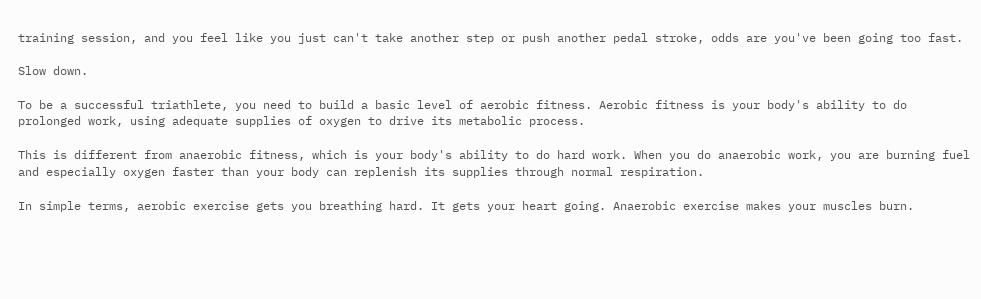training session, and you feel like you just can't take another step or push another pedal stroke, odds are you've been going too fast.

Slow down.

To be a successful triathlete, you need to build a basic level of aerobic fitness. Aerobic fitness is your body's ability to do prolonged work, using adequate supplies of oxygen to drive its metabolic process.

This is different from anaerobic fitness, which is your body's ability to do hard work. When you do anaerobic work, you are burning fuel and especially oxygen faster than your body can replenish its supplies through normal respiration.

In simple terms, aerobic exercise gets you breathing hard. It gets your heart going. Anaerobic exercise makes your muscles burn.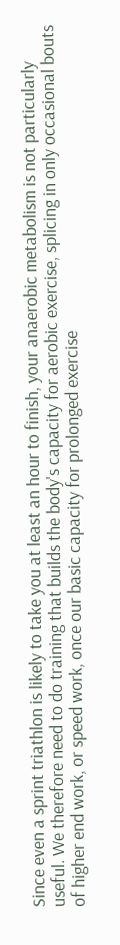Since even a sprint triathlon is likely to take you at least an hour to finish, your anaerobic metabolism is not particularly useful. We therefore need to do training that builds the body's capacity for aerobic exercise, splicing in only occasional bouts of higher end work, or speed work, once our basic capacity for prolonged exercise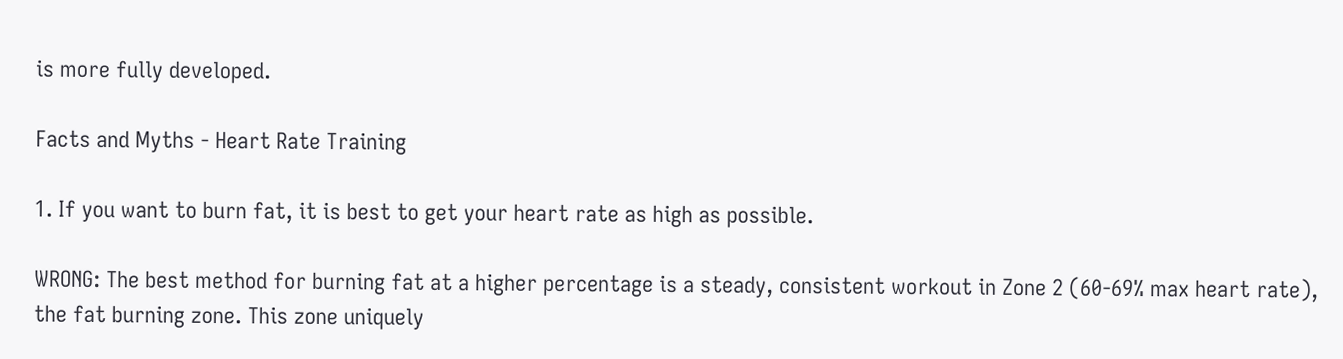is more fully developed.

Facts and Myths - Heart Rate Training

1. If you want to burn fat, it is best to get your heart rate as high as possible.

WRONG: The best method for burning fat at a higher percentage is a steady, consistent workout in Zone 2 (60-69% max heart rate), the fat burning zone. This zone uniquely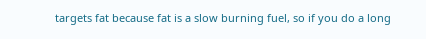targets fat because fat is a slow burning fuel, so if you do a long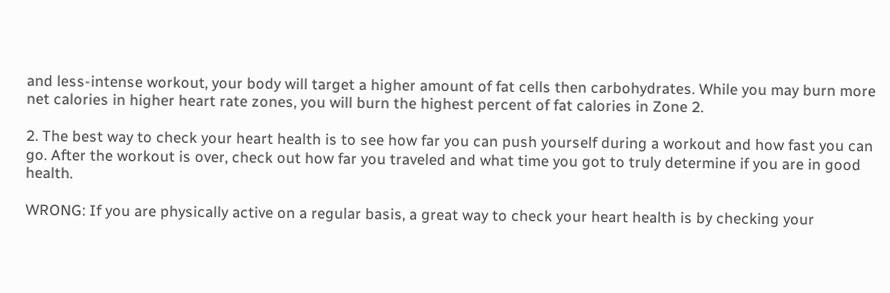and less-intense workout, your body will target a higher amount of fat cells then carbohydrates. While you may burn more net calories in higher heart rate zones, you will burn the highest percent of fat calories in Zone 2.

2. The best way to check your heart health is to see how far you can push yourself during a workout and how fast you can go. After the workout is over, check out how far you traveled and what time you got to truly determine if you are in good health.

WRONG: If you are physically active on a regular basis, a great way to check your heart health is by checking your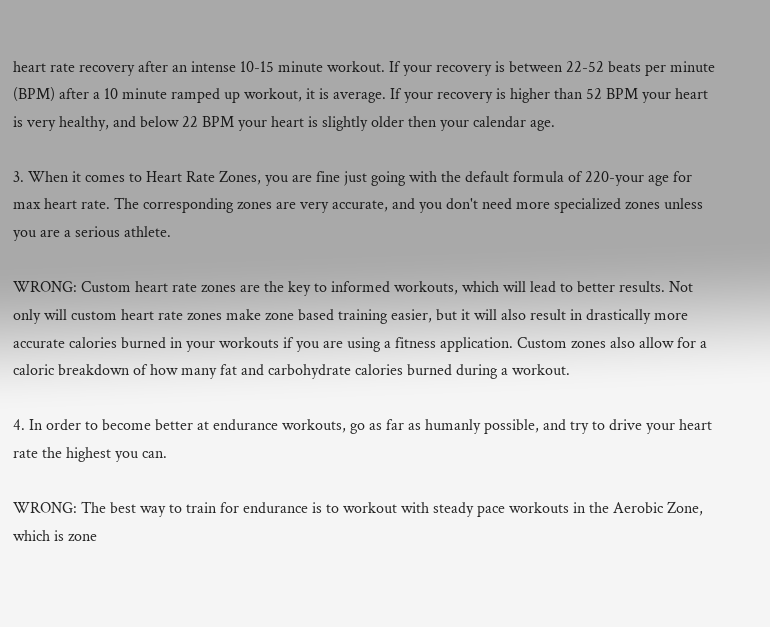heart rate recovery after an intense 10-15 minute workout. If your recovery is between 22-52 beats per minute (BPM) after a 10 minute ramped up workout, it is average. If your recovery is higher than 52 BPM your heart is very healthy, and below 22 BPM your heart is slightly older then your calendar age.

3. When it comes to Heart Rate Zones, you are fine just going with the default formula of 220-your age for max heart rate. The corresponding zones are very accurate, and you don't need more specialized zones unless you are a serious athlete.

WRONG: Custom heart rate zones are the key to informed workouts, which will lead to better results. Not only will custom heart rate zones make zone based training easier, but it will also result in drastically more accurate calories burned in your workouts if you are using a fitness application. Custom zones also allow for a caloric breakdown of how many fat and carbohydrate calories burned during a workout.

4. In order to become better at endurance workouts, go as far as humanly possible, and try to drive your heart rate the highest you can.

WRONG: The best way to train for endurance is to workout with steady pace workouts in the Aerobic Zone, which is zone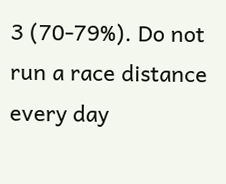3 (70-79%). Do not run a race distance every day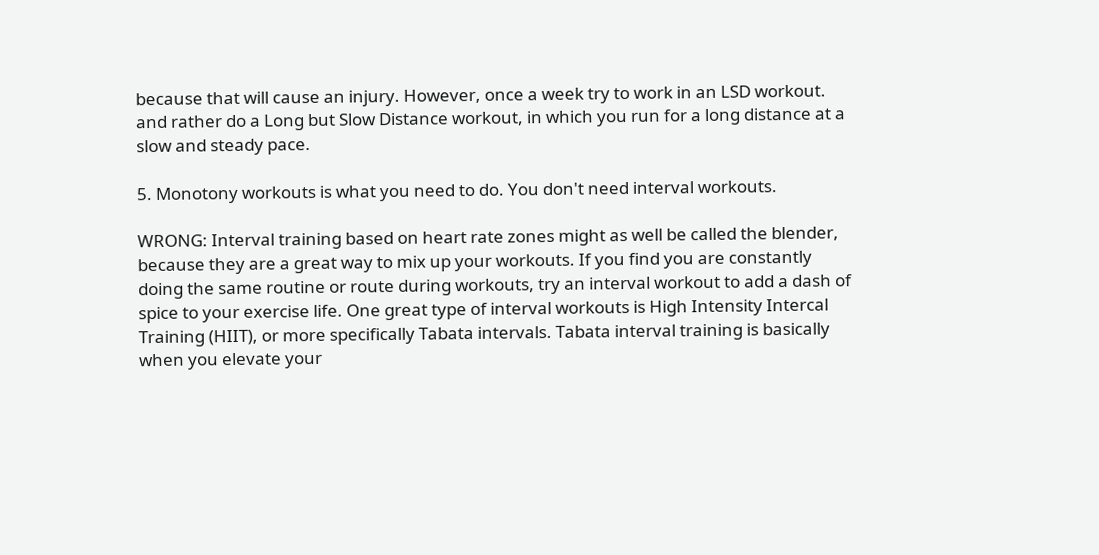because that will cause an injury. However, once a week try to work in an LSD workout. and rather do a Long but Slow Distance workout, in which you run for a long distance at a slow and steady pace.

5. Monotony workouts is what you need to do. You don't need interval workouts.

WRONG: Interval training based on heart rate zones might as well be called the blender, because they are a great way to mix up your workouts. If you find you are constantly doing the same routine or route during workouts, try an interval workout to add a dash of spice to your exercise life. One great type of interval workouts is High Intensity Intercal Training (HIIT), or more specifically Tabata intervals. Tabata interval training is basically when you elevate your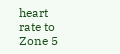heart rate to Zone 5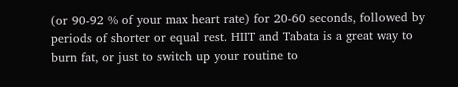(or 90-92 % of your max heart rate) for 20-60 seconds, followed by periods of shorter or equal rest. HIIT and Tabata is a great way to burn fat, or just to switch up your routine to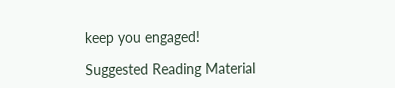keep you engaged!

Suggested Reading Material